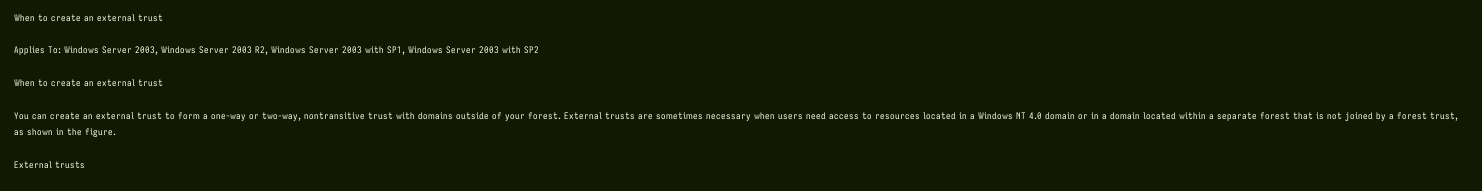When to create an external trust

Applies To: Windows Server 2003, Windows Server 2003 R2, Windows Server 2003 with SP1, Windows Server 2003 with SP2

When to create an external trust

You can create an external trust to form a one-way or two-way, nontransitive trust with domains outside of your forest. External trusts are sometimes necessary when users need access to resources located in a Windows NT 4.0 domain or in a domain located within a separate forest that is not joined by a forest trust, as shown in the figure.

External trusts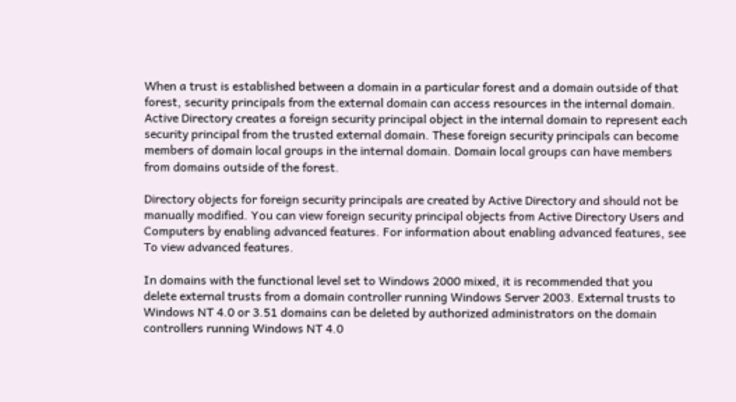When a trust is established between a domain in a particular forest and a domain outside of that forest, security principals from the external domain can access resources in the internal domain. Active Directory creates a foreign security principal object in the internal domain to represent each security principal from the trusted external domain. These foreign security principals can become members of domain local groups in the internal domain. Domain local groups can have members from domains outside of the forest.

Directory objects for foreign security principals are created by Active Directory and should not be manually modified. You can view foreign security principal objects from Active Directory Users and Computers by enabling advanced features. For information about enabling advanced features, see To view advanced features.

In domains with the functional level set to Windows 2000 mixed, it is recommended that you delete external trusts from a domain controller running Windows Server 2003. External trusts to Windows NT 4.0 or 3.51 domains can be deleted by authorized administrators on the domain controllers running Windows NT 4.0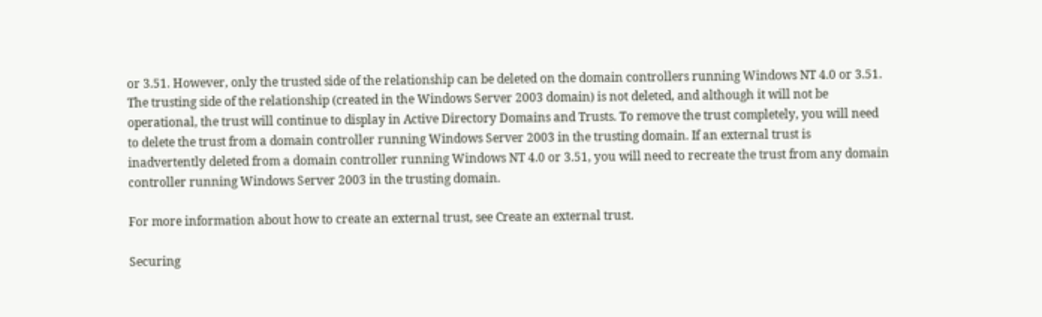or 3.51. However, only the trusted side of the relationship can be deleted on the domain controllers running Windows NT 4.0 or 3.51. The trusting side of the relationship (created in the Windows Server 2003 domain) is not deleted, and although it will not be operational, the trust will continue to display in Active Directory Domains and Trusts. To remove the trust completely, you will need to delete the trust from a domain controller running Windows Server 2003 in the trusting domain. If an external trust is inadvertently deleted from a domain controller running Windows NT 4.0 or 3.51, you will need to recreate the trust from any domain controller running Windows Server 2003 in the trusting domain.

For more information about how to create an external trust, see Create an external trust.

Securing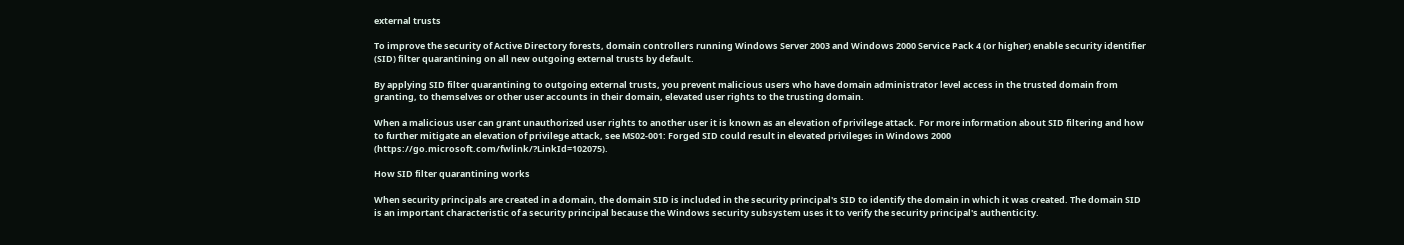external trusts

To improve the security of Active Directory forests, domain controllers running Windows Server 2003 and Windows 2000 Service Pack 4 (or higher) enable security identifier (SID) filter quarantining on all new outgoing external trusts by default.

By applying SID filter quarantining to outgoing external trusts, you prevent malicious users who have domain administrator level access in the trusted domain from granting, to themselves or other user accounts in their domain, elevated user rights to the trusting domain.

When a malicious user can grant unauthorized user rights to another user it is known as an elevation of privilege attack. For more information about SID filtering and how to further mitigate an elevation of privilege attack, see MS02-001: Forged SID could result in elevated privileges in Windows 2000 (https://go.microsoft.com/fwlink/?LinkId=102075).

How SID filter quarantining works

When security principals are created in a domain, the domain SID is included in the security principal's SID to identify the domain in which it was created. The domain SID is an important characteristic of a security principal because the Windows security subsystem uses it to verify the security principal's authenticity.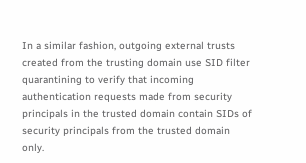In a similar fashion, outgoing external trusts created from the trusting domain use SID filter quarantining to verify that incoming authentication requests made from security principals in the trusted domain contain SIDs of security principals from the trusted domain only.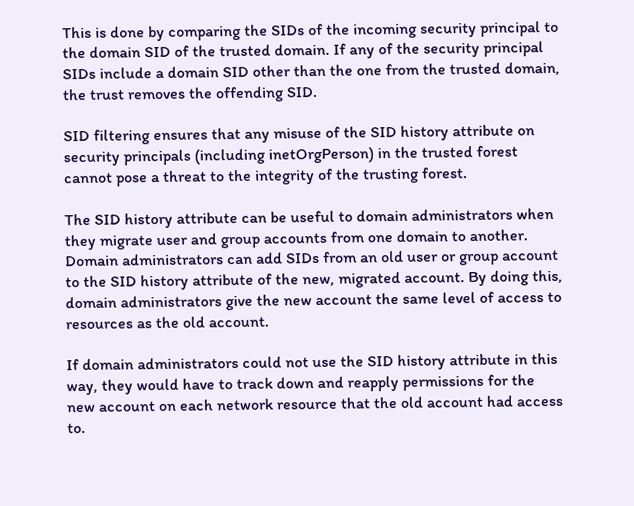This is done by comparing the SIDs of the incoming security principal to the domain SID of the trusted domain. If any of the security principal SIDs include a domain SID other than the one from the trusted domain, the trust removes the offending SID.

SID filtering ensures that any misuse of the SID history attribute on security principals (including inetOrgPerson) in the trusted forest cannot pose a threat to the integrity of the trusting forest.

The SID history attribute can be useful to domain administrators when they migrate user and group accounts from one domain to another. Domain administrators can add SIDs from an old user or group account to the SID history attribute of the new, migrated account. By doing this, domain administrators give the new account the same level of access to resources as the old account.

If domain administrators could not use the SID history attribute in this way, they would have to track down and reapply permissions for the new account on each network resource that the old account had access to.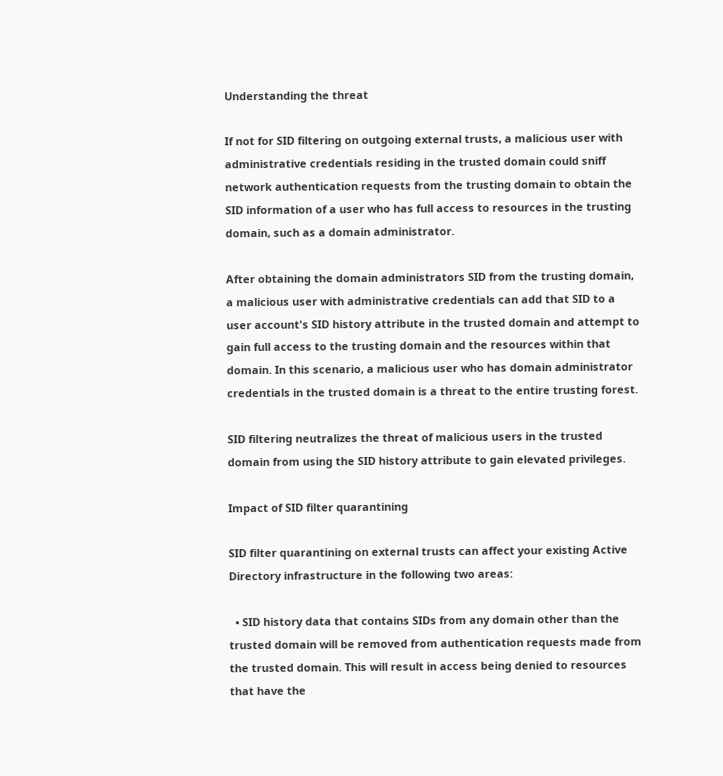Understanding the threat

If not for SID filtering on outgoing external trusts, a malicious user with administrative credentials residing in the trusted domain could sniff network authentication requests from the trusting domain to obtain the SID information of a user who has full access to resources in the trusting domain, such as a domain administrator.

After obtaining the domain administrators SID from the trusting domain, a malicious user with administrative credentials can add that SID to a user account's SID history attribute in the trusted domain and attempt to gain full access to the trusting domain and the resources within that domain. In this scenario, a malicious user who has domain administrator credentials in the trusted domain is a threat to the entire trusting forest.

SID filtering neutralizes the threat of malicious users in the trusted domain from using the SID history attribute to gain elevated privileges.

Impact of SID filter quarantining

SID filter quarantining on external trusts can affect your existing Active Directory infrastructure in the following two areas:

  • SID history data that contains SIDs from any domain other than the trusted domain will be removed from authentication requests made from the trusted domain. This will result in access being denied to resources that have the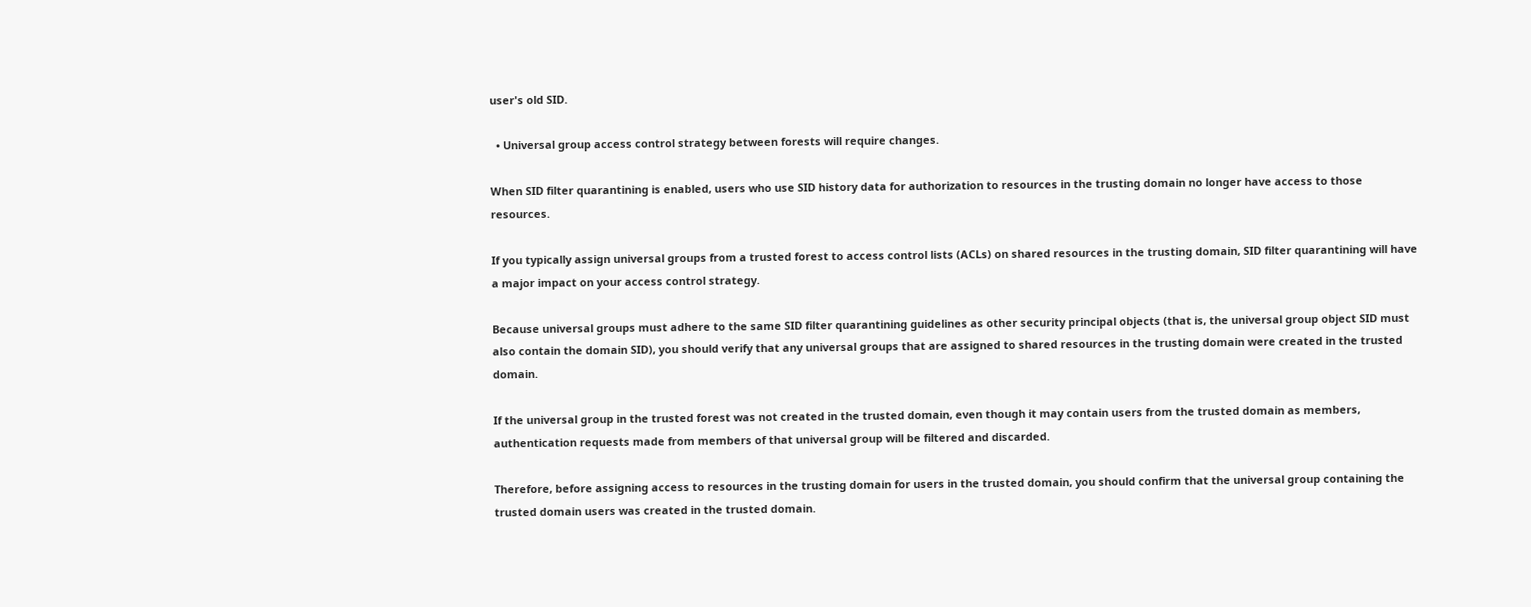user's old SID.

  • Universal group access control strategy between forests will require changes.

When SID filter quarantining is enabled, users who use SID history data for authorization to resources in the trusting domain no longer have access to those resources.

If you typically assign universal groups from a trusted forest to access control lists (ACLs) on shared resources in the trusting domain, SID filter quarantining will have a major impact on your access control strategy.

Because universal groups must adhere to the same SID filter quarantining guidelines as other security principal objects (that is, the universal group object SID must also contain the domain SID), you should verify that any universal groups that are assigned to shared resources in the trusting domain were created in the trusted domain.

If the universal group in the trusted forest was not created in the trusted domain, even though it may contain users from the trusted domain as members, authentication requests made from members of that universal group will be filtered and discarded.

Therefore, before assigning access to resources in the trusting domain for users in the trusted domain, you should confirm that the universal group containing the trusted domain users was created in the trusted domain.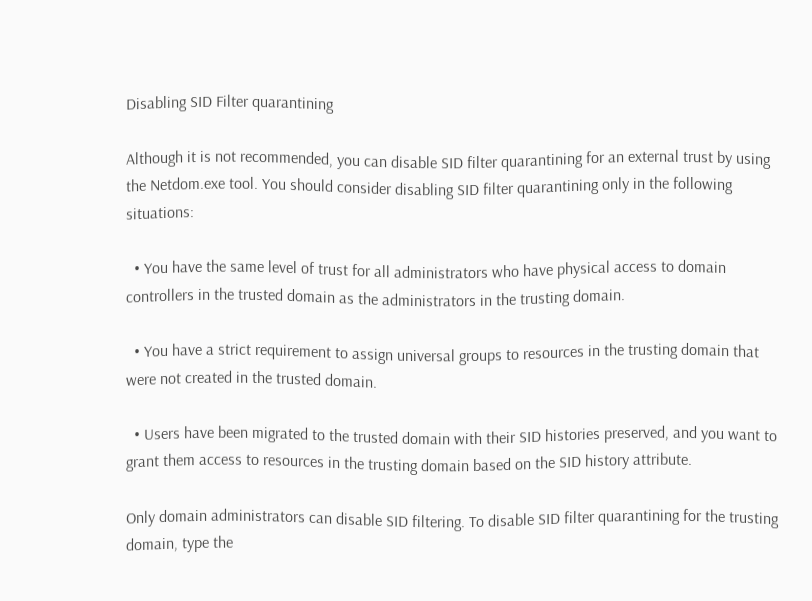Disabling SID Filter quarantining

Although it is not recommended, you can disable SID filter quarantining for an external trust by using the Netdom.exe tool. You should consider disabling SID filter quarantining only in the following situations:

  • You have the same level of trust for all administrators who have physical access to domain controllers in the trusted domain as the administrators in the trusting domain.

  • You have a strict requirement to assign universal groups to resources in the trusting domain that were not created in the trusted domain.

  • Users have been migrated to the trusted domain with their SID histories preserved, and you want to grant them access to resources in the trusting domain based on the SID history attribute.

Only domain administrators can disable SID filtering. To disable SID filter quarantining for the trusting domain, type the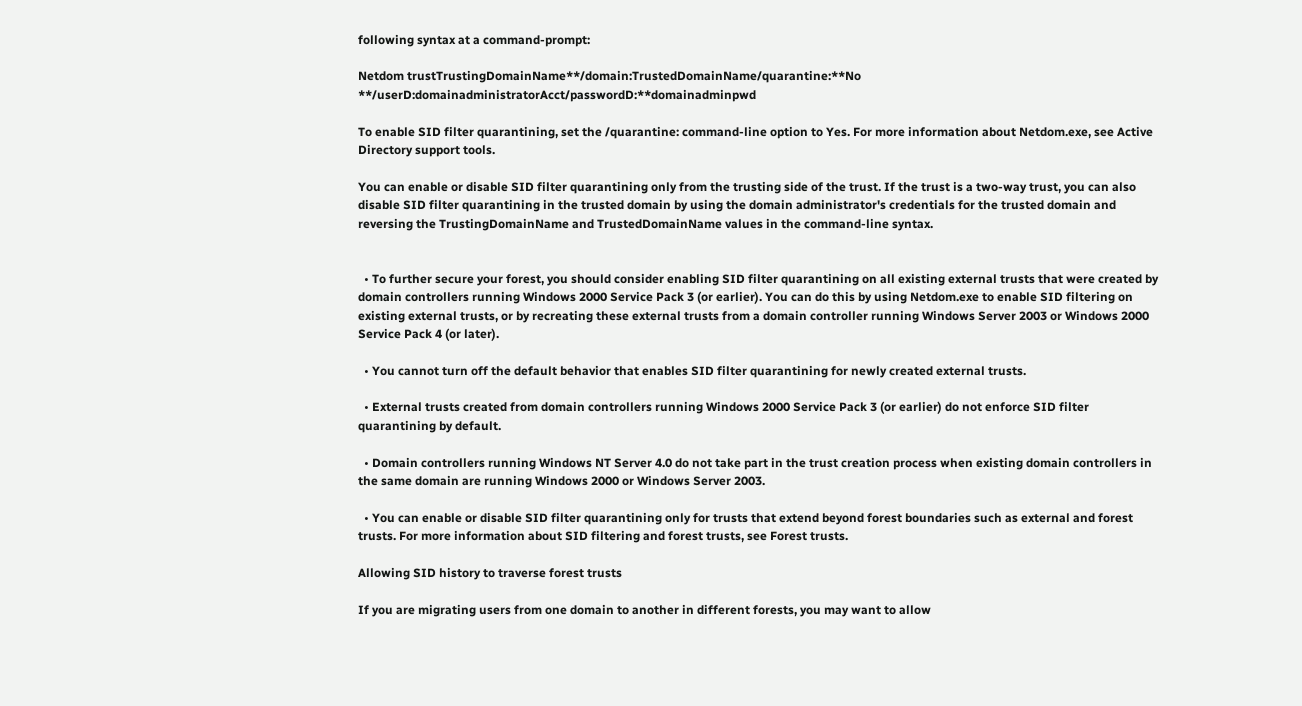following syntax at a command-prompt:

Netdom trustTrustingDomainName**/domain:TrustedDomainName/quarantine:**No **/userD:domainadministratorAcct/passwordD:**domainadminpwd

To enable SID filter quarantining, set the /quarantine: command-line option to Yes. For more information about Netdom.exe, see Active Directory support tools.

You can enable or disable SID filter quarantining only from the trusting side of the trust. If the trust is a two-way trust, you can also disable SID filter quarantining in the trusted domain by using the domain administrator's credentials for the trusted domain and reversing the TrustingDomainName and TrustedDomainName values in the command-line syntax.


  • To further secure your forest, you should consider enabling SID filter quarantining on all existing external trusts that were created by domain controllers running Windows 2000 Service Pack 3 (or earlier). You can do this by using Netdom.exe to enable SID filtering on existing external trusts, or by recreating these external trusts from a domain controller running Windows Server 2003 or Windows 2000 Service Pack 4 (or later).

  • You cannot turn off the default behavior that enables SID filter quarantining for newly created external trusts.

  • External trusts created from domain controllers running Windows 2000 Service Pack 3 (or earlier) do not enforce SID filter quarantining by default.

  • Domain controllers running Windows NT Server 4.0 do not take part in the trust creation process when existing domain controllers in the same domain are running Windows 2000 or Windows Server 2003.

  • You can enable or disable SID filter quarantining only for trusts that extend beyond forest boundaries such as external and forest trusts. For more information about SID filtering and forest trusts, see Forest trusts.

Allowing SID history to traverse forest trusts

If you are migrating users from one domain to another in different forests, you may want to allow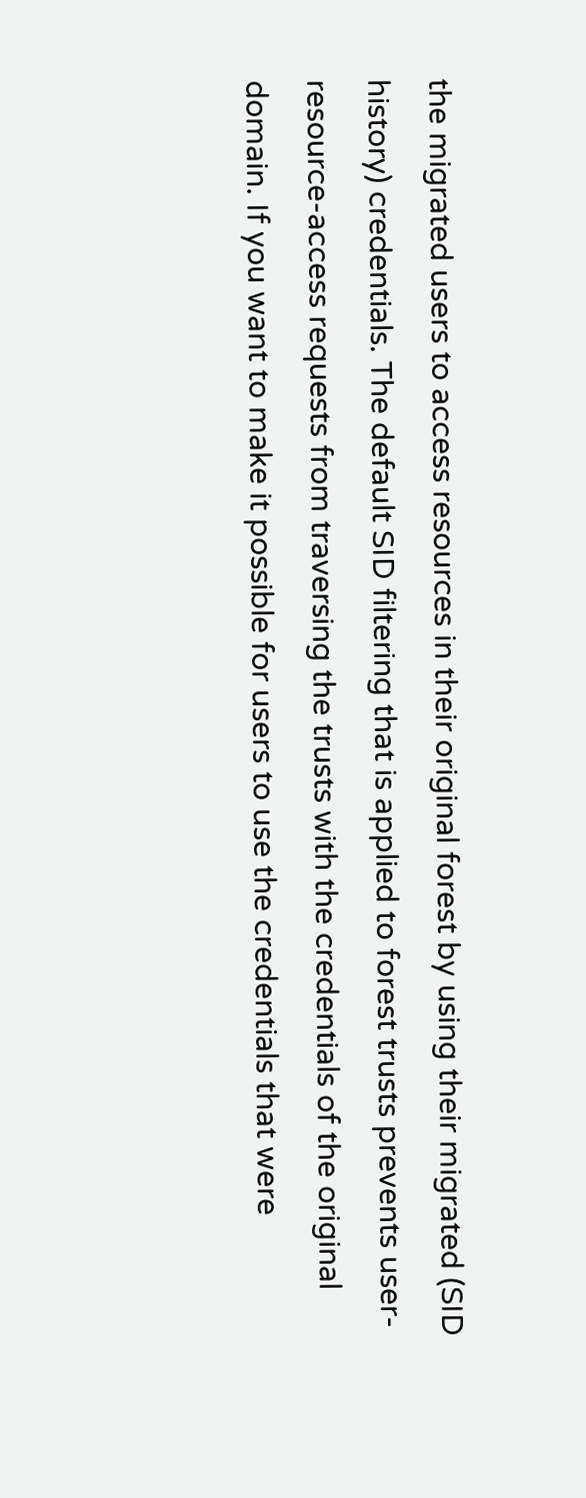the migrated users to access resources in their original forest by using their migrated (SID history) credentials. The default SID filtering that is applied to forest trusts prevents user-resource-access requests from traversing the trusts with the credentials of the original domain. If you want to make it possible for users to use the credentials that were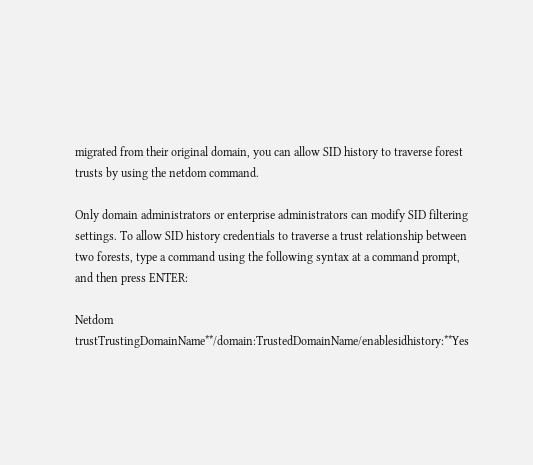migrated from their original domain, you can allow SID history to traverse forest trusts by using the netdom command.

Only domain administrators or enterprise administrators can modify SID filtering settings. To allow SID history credentials to traverse a trust relationship between two forests, type a command using the following syntax at a command prompt, and then press ENTER:

Netdom trustTrustingDomainName**/domain:TrustedDomainName/enablesidhistory:**Yes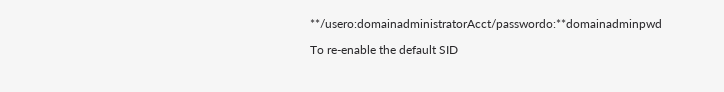**/usero:domainadministratorAcct/passwordo:**domainadminpwd

To re-enable the default SID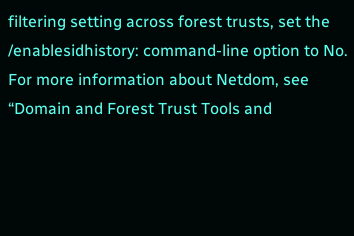filtering setting across forest trusts, set the /enablesidhistory: command-line option to No. For more information about Netdom, see “Domain and Forest Trust Tools and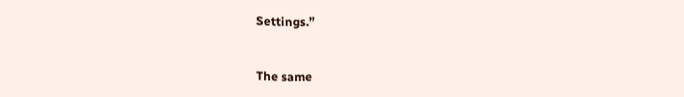Settings.”


The same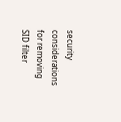security considerations for removing SID filter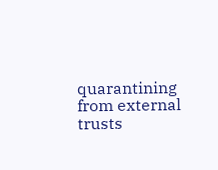quarantining from external trusts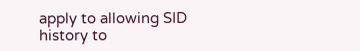apply to allowing SID history to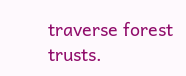traverse forest trusts.